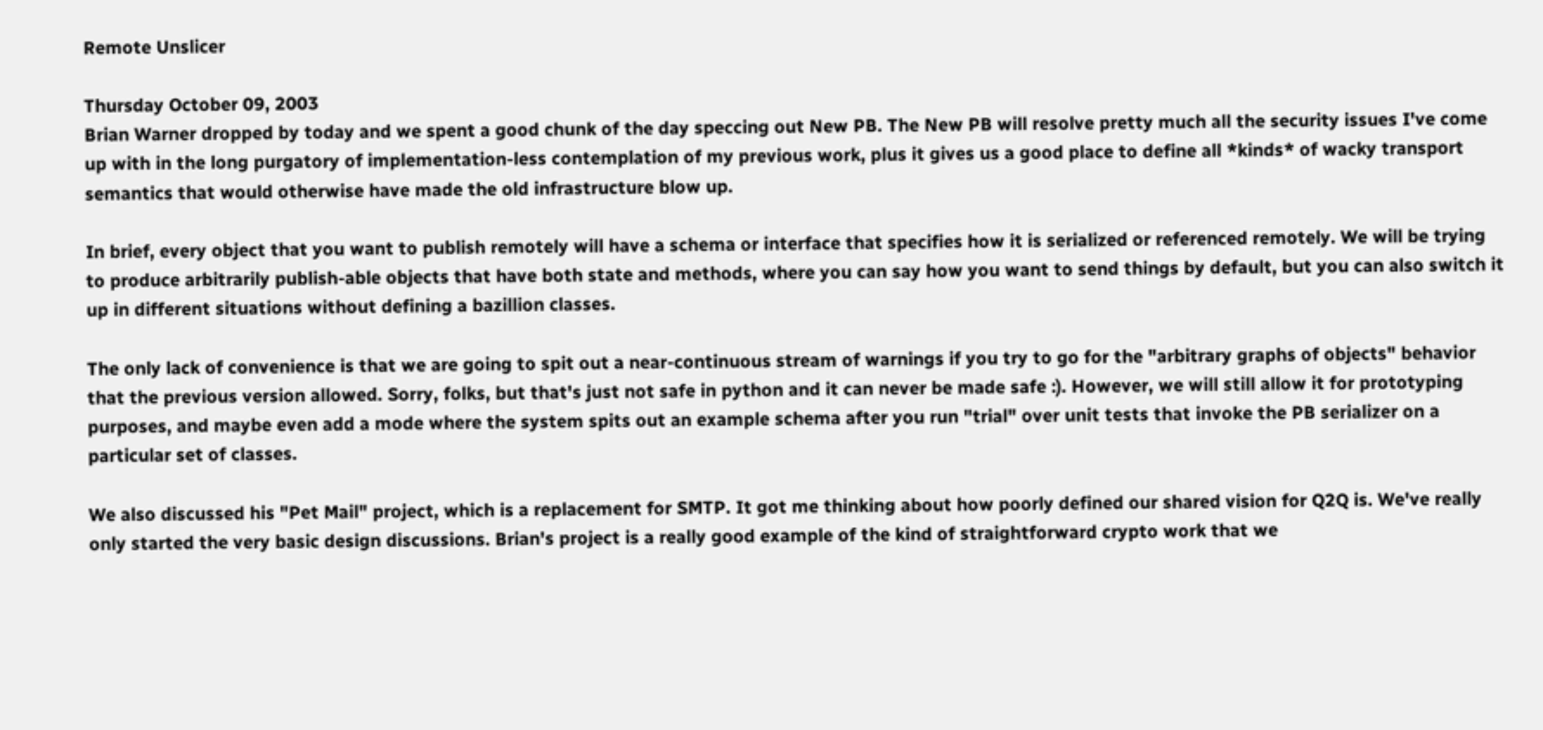Remote Unslicer

Thursday October 09, 2003
Brian Warner dropped by today and we spent a good chunk of the day speccing out New PB. The New PB will resolve pretty much all the security issues I've come up with in the long purgatory of implementation-less contemplation of my previous work, plus it gives us a good place to define all *kinds* of wacky transport semantics that would otherwise have made the old infrastructure blow up.

In brief, every object that you want to publish remotely will have a schema or interface that specifies how it is serialized or referenced remotely. We will be trying to produce arbitrarily publish-able objects that have both state and methods, where you can say how you want to send things by default, but you can also switch it up in different situations without defining a bazillion classes.

The only lack of convenience is that we are going to spit out a near-continuous stream of warnings if you try to go for the "arbitrary graphs of objects" behavior that the previous version allowed. Sorry, folks, but that's just not safe in python and it can never be made safe :). However, we will still allow it for prototyping purposes, and maybe even add a mode where the system spits out an example schema after you run "trial" over unit tests that invoke the PB serializer on a particular set of classes.

We also discussed his "Pet Mail" project, which is a replacement for SMTP. It got me thinking about how poorly defined our shared vision for Q2Q is. We've really only started the very basic design discussions. Brian's project is a really good example of the kind of straightforward crypto work that we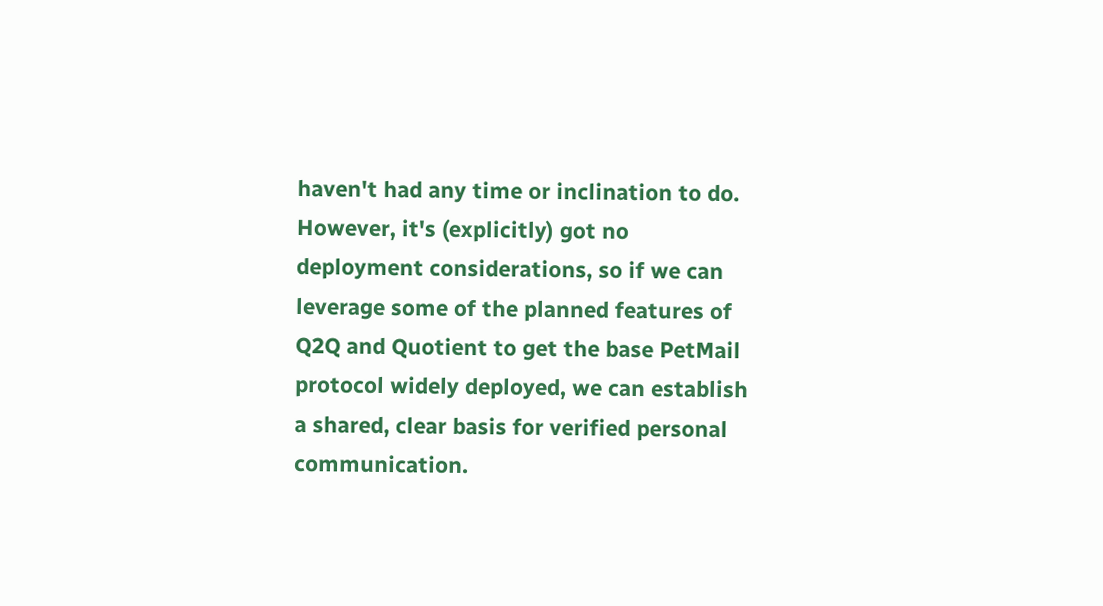haven't had any time or inclination to do. However, it's (explicitly) got no deployment considerations, so if we can leverage some of the planned features of Q2Q and Quotient to get the base PetMail protocol widely deployed, we can establish a shared, clear basis for verified personal communication.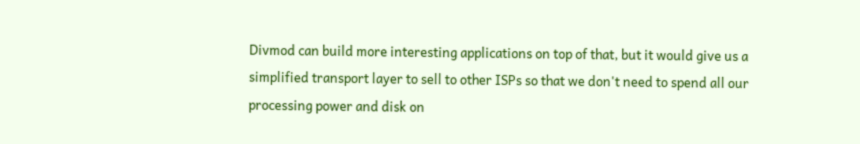Divmod can build more interesting applications on top of that, but it would give us a simplified transport layer to sell to other ISPs so that we don't need to spend all our processing power and disk on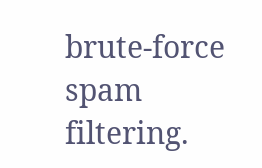brute-force spam filtering.